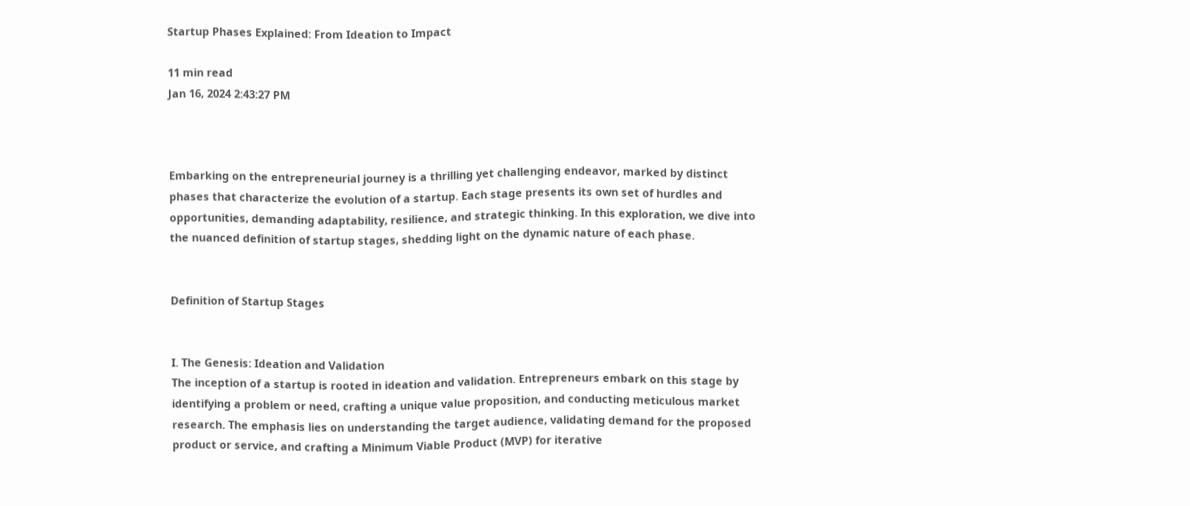Startup Phases Explained: From Ideation to Impact

11 min read
Jan 16, 2024 2:43:27 PM



Embarking on the entrepreneurial journey is a thrilling yet challenging endeavor, marked by distinct phases that characterize the evolution of a startup. Each stage presents its own set of hurdles and opportunities, demanding adaptability, resilience, and strategic thinking. In this exploration, we dive into the nuanced definition of startup stages, shedding light on the dynamic nature of each phase.


Definition of Startup Stages


I. The Genesis: Ideation and Validation
The inception of a startup is rooted in ideation and validation. Entrepreneurs embark on this stage by identifying a problem or need, crafting a unique value proposition, and conducting meticulous market research. The emphasis lies on understanding the target audience, validating demand for the proposed product or service, and crafting a Minimum Viable Product (MVP) for iterative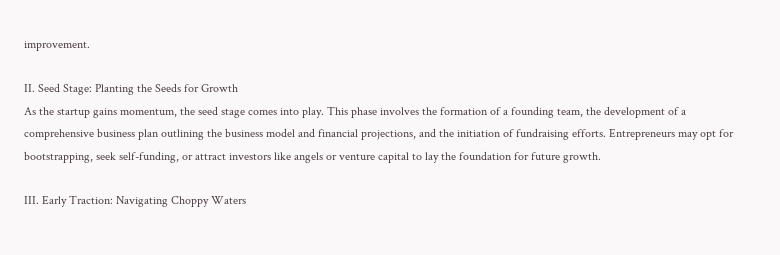improvement.

II. Seed Stage: Planting the Seeds for Growth
As the startup gains momentum, the seed stage comes into play. This phase involves the formation of a founding team, the development of a comprehensive business plan outlining the business model and financial projections, and the initiation of fundraising efforts. Entrepreneurs may opt for bootstrapping, seek self-funding, or attract investors like angels or venture capital to lay the foundation for future growth.

III. Early Traction: Navigating Choppy Waters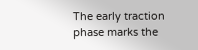The early traction phase marks the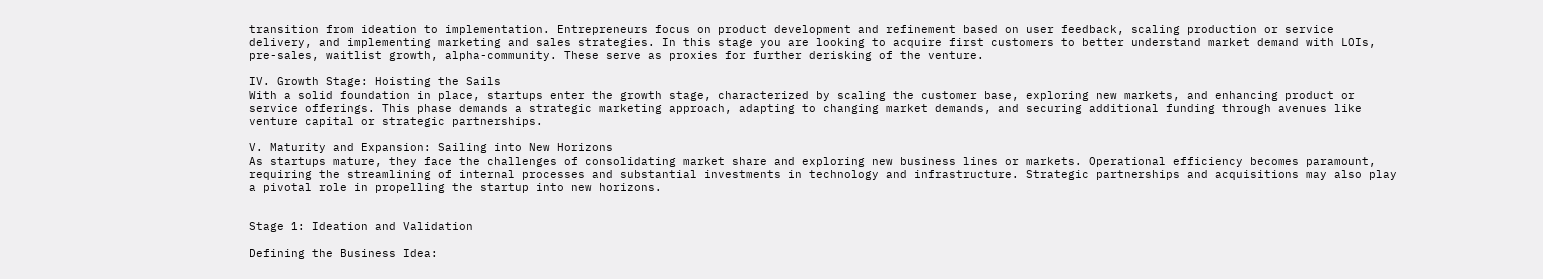transition from ideation to implementation. Entrepreneurs focus on product development and refinement based on user feedback, scaling production or service delivery, and implementing marketing and sales strategies. In this stage you are looking to acquire first customers to better understand market demand with LOIs, pre-sales, waitlist growth, alpha-community. These serve as proxies for further derisking of the venture.

IV. Growth Stage: Hoisting the Sails
With a solid foundation in place, startups enter the growth stage, characterized by scaling the customer base, exploring new markets, and enhancing product or service offerings. This phase demands a strategic marketing approach, adapting to changing market demands, and securing additional funding through avenues like venture capital or strategic partnerships.

V. Maturity and Expansion: Sailing into New Horizons
As startups mature, they face the challenges of consolidating market share and exploring new business lines or markets. Operational efficiency becomes paramount, requiring the streamlining of internal processes and substantial investments in technology and infrastructure. Strategic partnerships and acquisitions may also play a pivotal role in propelling the startup into new horizons.


Stage 1: Ideation and Validation

Defining the Business Idea: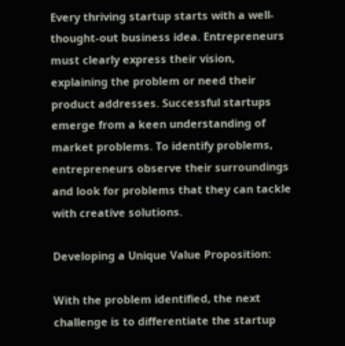Every thriving startup starts with a well-thought-out business idea. Entrepreneurs must clearly express their vision, explaining the problem or need their product addresses. Successful startups emerge from a keen understanding of market problems. To identify problems, entrepreneurs observe their surroundings and look for problems that they can tackle with creative solutions.

Developing a Unique Value Proposition:

With the problem identified, the next challenge is to differentiate the startup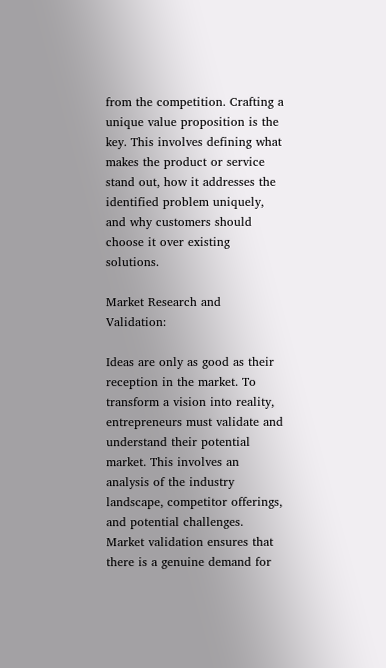from the competition. Crafting a unique value proposition is the key. This involves defining what makes the product or service stand out, how it addresses the identified problem uniquely, and why customers should choose it over existing solutions.

Market Research and Validation:

Ideas are only as good as their reception in the market. To transform a vision into reality, entrepreneurs must validate and understand their potential market. This involves an analysis of the industry landscape, competitor offerings, and potential challenges. Market validation ensures that there is a genuine demand for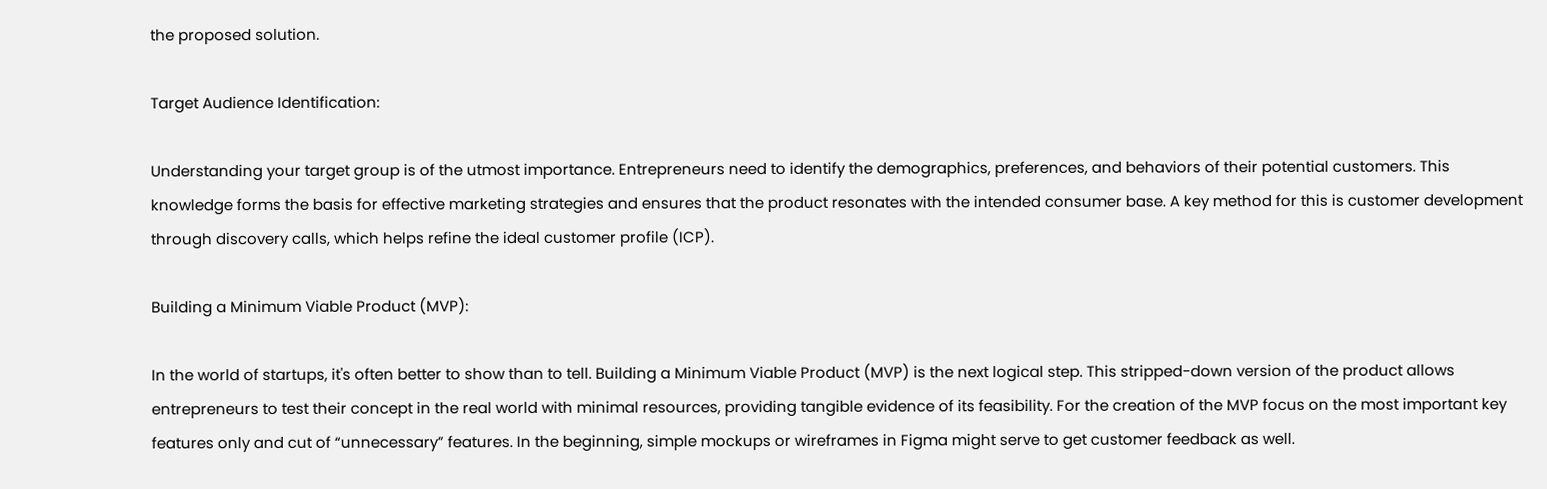the proposed solution.

Target Audience Identification:

Understanding your target group is of the utmost importance. Entrepreneurs need to identify the demographics, preferences, and behaviors of their potential customers. This knowledge forms the basis for effective marketing strategies and ensures that the product resonates with the intended consumer base. A key method for this is customer development through discovery calls, which helps refine the ideal customer profile (ICP).

Building a Minimum Viable Product (MVP):

In the world of startups, it's often better to show than to tell. Building a Minimum Viable Product (MVP) is the next logical step. This stripped-down version of the product allows entrepreneurs to test their concept in the real world with minimal resources, providing tangible evidence of its feasibility. For the creation of the MVP focus on the most important key features only and cut of “unnecessary” features. In the beginning, simple mockups or wireframes in Figma might serve to get customer feedback as well.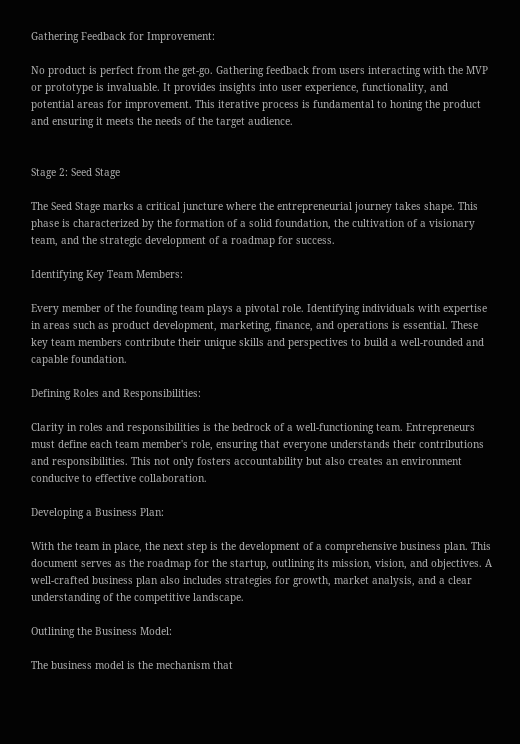Gathering Feedback for Improvement:

No product is perfect from the get-go. Gathering feedback from users interacting with the MVP or prototype is invaluable. It provides insights into user experience, functionality, and potential areas for improvement. This iterative process is fundamental to honing the product and ensuring it meets the needs of the target audience.


Stage 2: Seed Stage

The Seed Stage marks a critical juncture where the entrepreneurial journey takes shape. This phase is characterized by the formation of a solid foundation, the cultivation of a visionary team, and the strategic development of a roadmap for success.

Identifying Key Team Members:

Every member of the founding team plays a pivotal role. Identifying individuals with expertise in areas such as product development, marketing, finance, and operations is essential. These key team members contribute their unique skills and perspectives to build a well-rounded and capable foundation.

Defining Roles and Responsibilities:

Clarity in roles and responsibilities is the bedrock of a well-functioning team. Entrepreneurs must define each team member's role, ensuring that everyone understands their contributions and responsibilities. This not only fosters accountability but also creates an environment conducive to effective collaboration.

Developing a Business Plan:

With the team in place, the next step is the development of a comprehensive business plan. This document serves as the roadmap for the startup, outlining its mission, vision, and objectives. A well-crafted business plan also includes strategies for growth, market analysis, and a clear understanding of the competitive landscape.

Outlining the Business Model:

The business model is the mechanism that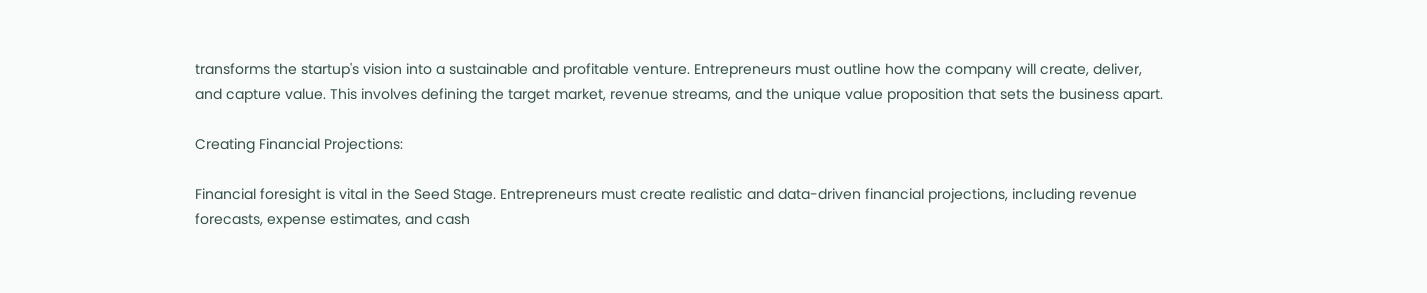transforms the startup's vision into a sustainable and profitable venture. Entrepreneurs must outline how the company will create, deliver, and capture value. This involves defining the target market, revenue streams, and the unique value proposition that sets the business apart.

Creating Financial Projections:

Financial foresight is vital in the Seed Stage. Entrepreneurs must create realistic and data-driven financial projections, including revenue forecasts, expense estimates, and cash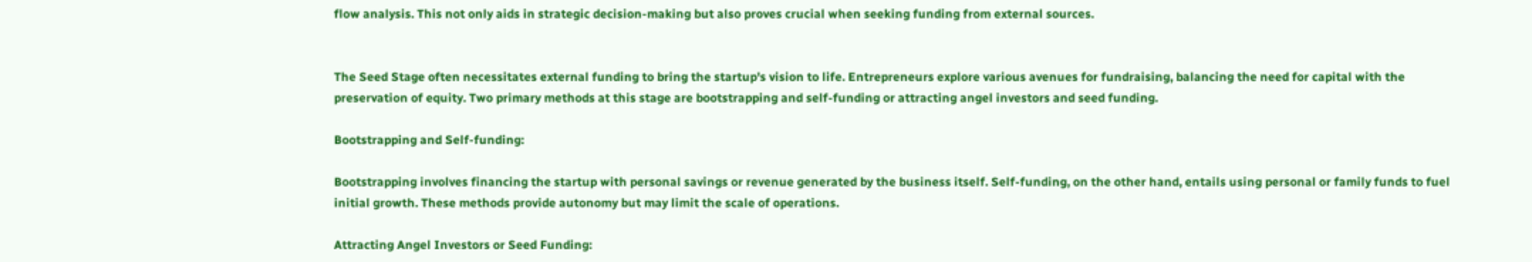flow analysis. This not only aids in strategic decision-making but also proves crucial when seeking funding from external sources.


The Seed Stage often necessitates external funding to bring the startup's vision to life. Entrepreneurs explore various avenues for fundraising, balancing the need for capital with the preservation of equity. Two primary methods at this stage are bootstrapping and self-funding or attracting angel investors and seed funding.

Bootstrapping and Self-funding:

Bootstrapping involves financing the startup with personal savings or revenue generated by the business itself. Self-funding, on the other hand, entails using personal or family funds to fuel initial growth. These methods provide autonomy but may limit the scale of operations.

Attracting Angel Investors or Seed Funding: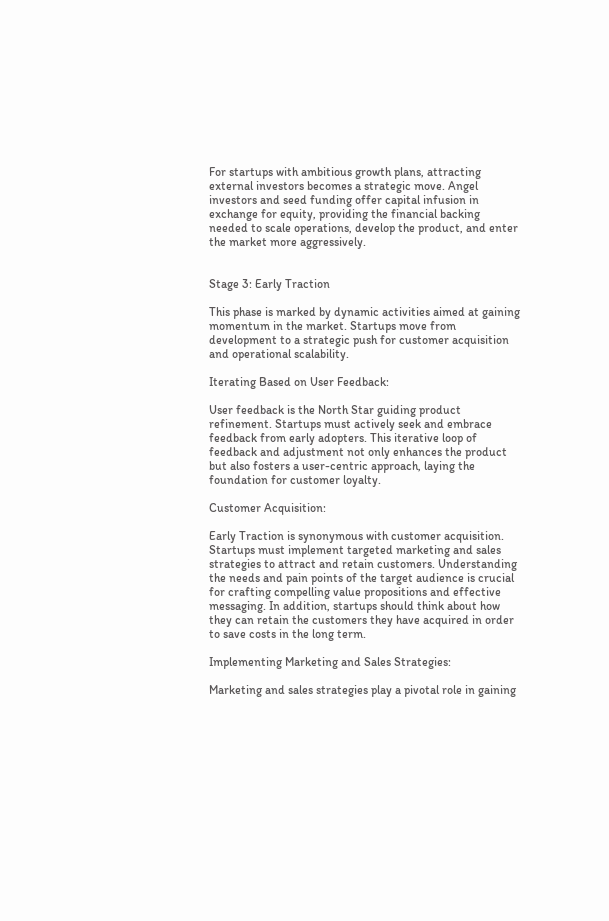For startups with ambitious growth plans, attracting external investors becomes a strategic move. Angel investors and seed funding offer capital infusion in exchange for equity, providing the financial backing needed to scale operations, develop the product, and enter the market more aggressively.


Stage 3: Early Traction

This phase is marked by dynamic activities aimed at gaining momentum in the market. Startups move from development to a strategic push for customer acquisition and operational scalability.

Iterating Based on User Feedback:

User feedback is the North Star guiding product refinement. Startups must actively seek and embrace feedback from early adopters. This iterative loop of feedback and adjustment not only enhances the product but also fosters a user-centric approach, laying the foundation for customer loyalty.

Customer Acquisition:

Early Traction is synonymous with customer acquisition. Startups must implement targeted marketing and sales strategies to attract and retain customers. Understanding the needs and pain points of the target audience is crucial for crafting compelling value propositions and effective messaging. In addition, startups should think about how they can retain the customers they have acquired in order to save costs in the long term.

Implementing Marketing and Sales Strategies:

Marketing and sales strategies play a pivotal role in gaining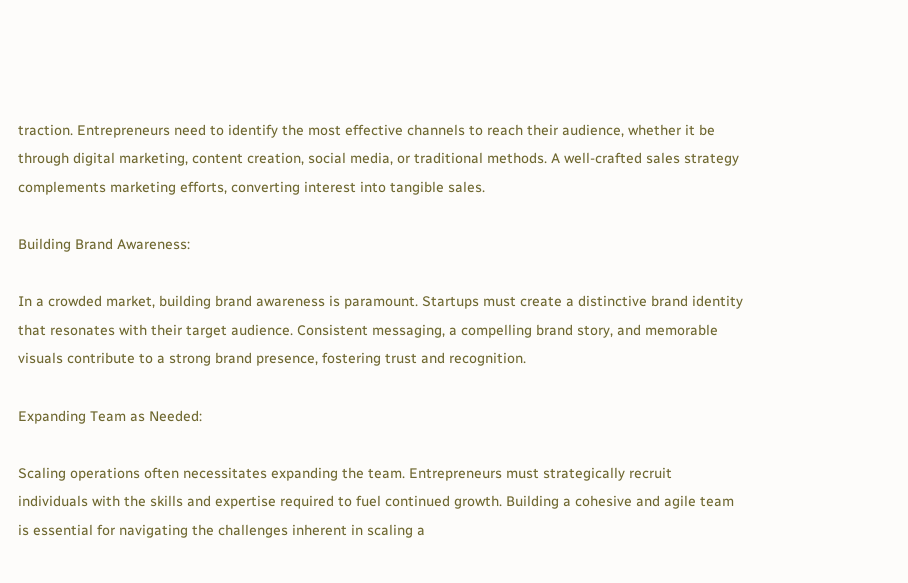traction. Entrepreneurs need to identify the most effective channels to reach their audience, whether it be through digital marketing, content creation, social media, or traditional methods. A well-crafted sales strategy complements marketing efforts, converting interest into tangible sales.

Building Brand Awareness:

In a crowded market, building brand awareness is paramount. Startups must create a distinctive brand identity that resonates with their target audience. Consistent messaging, a compelling brand story, and memorable visuals contribute to a strong brand presence, fostering trust and recognition.

Expanding Team as Needed:

Scaling operations often necessitates expanding the team. Entrepreneurs must strategically recruit individuals with the skills and expertise required to fuel continued growth. Building a cohesive and agile team is essential for navigating the challenges inherent in scaling a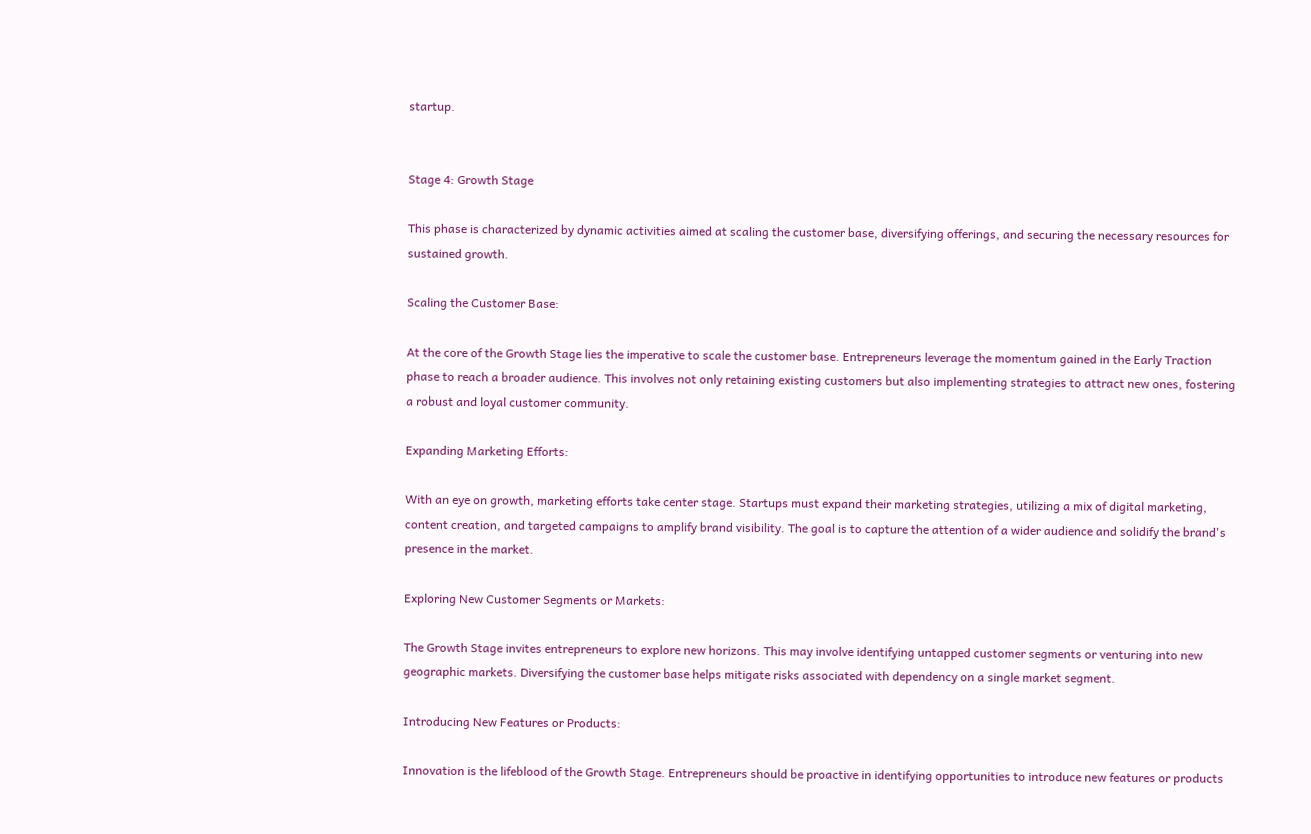startup.


Stage 4: Growth Stage

This phase is characterized by dynamic activities aimed at scaling the customer base, diversifying offerings, and securing the necessary resources for sustained growth.

Scaling the Customer Base:

At the core of the Growth Stage lies the imperative to scale the customer base. Entrepreneurs leverage the momentum gained in the Early Traction phase to reach a broader audience. This involves not only retaining existing customers but also implementing strategies to attract new ones, fostering a robust and loyal customer community.

Expanding Marketing Efforts:

With an eye on growth, marketing efforts take center stage. Startups must expand their marketing strategies, utilizing a mix of digital marketing, content creation, and targeted campaigns to amplify brand visibility. The goal is to capture the attention of a wider audience and solidify the brand's presence in the market.

Exploring New Customer Segments or Markets:

The Growth Stage invites entrepreneurs to explore new horizons. This may involve identifying untapped customer segments or venturing into new geographic markets. Diversifying the customer base helps mitigate risks associated with dependency on a single market segment.

Introducing New Features or Products:

Innovation is the lifeblood of the Growth Stage. Entrepreneurs should be proactive in identifying opportunities to introduce new features or products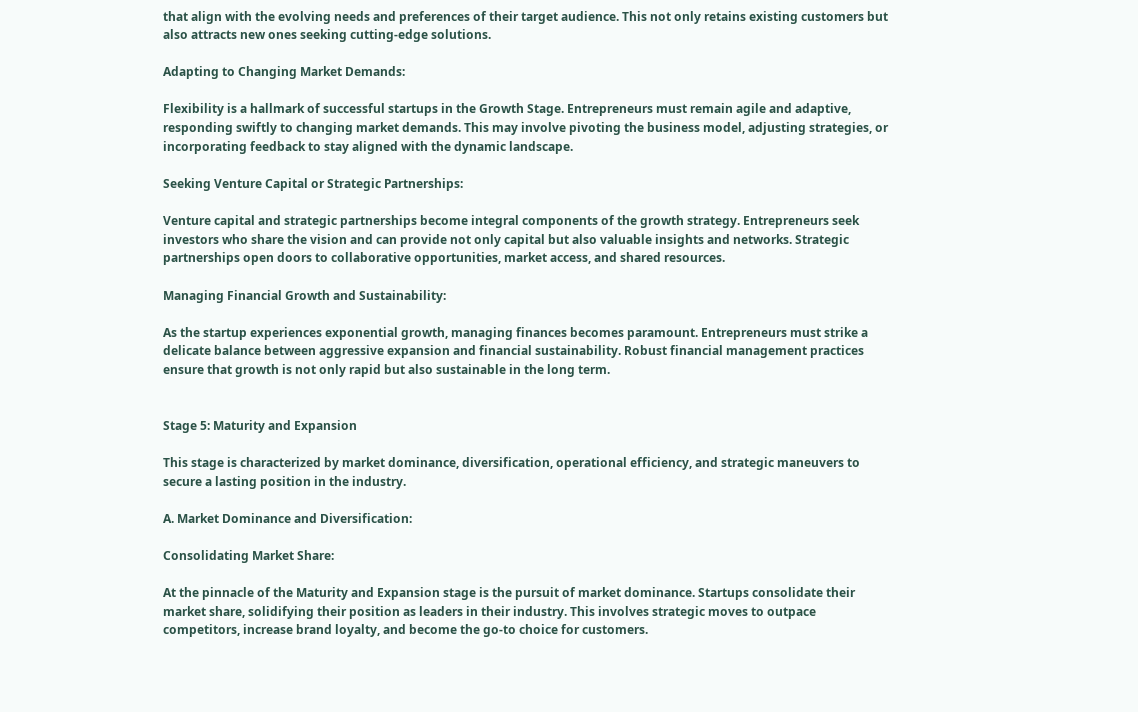that align with the evolving needs and preferences of their target audience. This not only retains existing customers but also attracts new ones seeking cutting-edge solutions.

Adapting to Changing Market Demands:

Flexibility is a hallmark of successful startups in the Growth Stage. Entrepreneurs must remain agile and adaptive, responding swiftly to changing market demands. This may involve pivoting the business model, adjusting strategies, or incorporating feedback to stay aligned with the dynamic landscape.

Seeking Venture Capital or Strategic Partnerships:

Venture capital and strategic partnerships become integral components of the growth strategy. Entrepreneurs seek investors who share the vision and can provide not only capital but also valuable insights and networks. Strategic partnerships open doors to collaborative opportunities, market access, and shared resources.

Managing Financial Growth and Sustainability:

As the startup experiences exponential growth, managing finances becomes paramount. Entrepreneurs must strike a delicate balance between aggressive expansion and financial sustainability. Robust financial management practices ensure that growth is not only rapid but also sustainable in the long term.


Stage 5: Maturity and Expansion

This stage is characterized by market dominance, diversification, operational efficiency, and strategic maneuvers to secure a lasting position in the industry.

A. Market Dominance and Diversification:

Consolidating Market Share:

At the pinnacle of the Maturity and Expansion stage is the pursuit of market dominance. Startups consolidate their market share, solidifying their position as leaders in their industry. This involves strategic moves to outpace competitors, increase brand loyalty, and become the go-to choice for customers.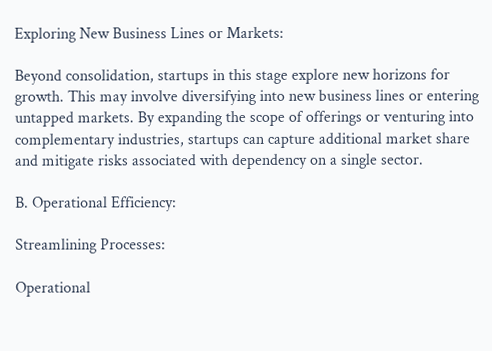Exploring New Business Lines or Markets:

Beyond consolidation, startups in this stage explore new horizons for growth. This may involve diversifying into new business lines or entering untapped markets. By expanding the scope of offerings or venturing into complementary industries, startups can capture additional market share and mitigate risks associated with dependency on a single sector.

B. Operational Efficiency:

Streamlining Processes:

Operational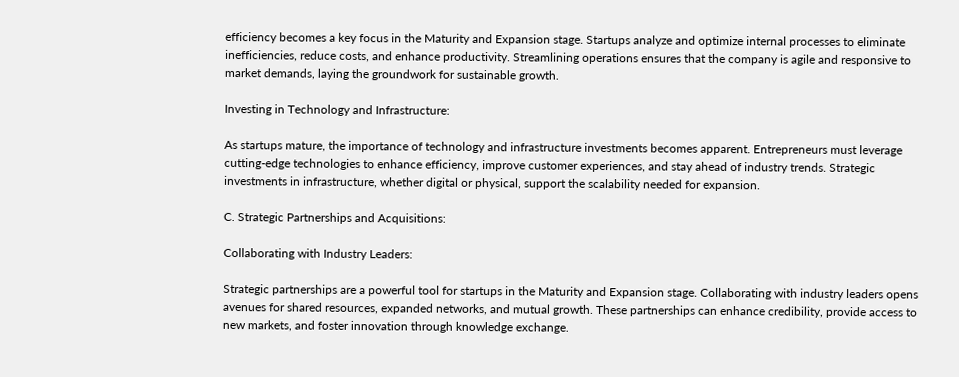efficiency becomes a key focus in the Maturity and Expansion stage. Startups analyze and optimize internal processes to eliminate inefficiencies, reduce costs, and enhance productivity. Streamlining operations ensures that the company is agile and responsive to market demands, laying the groundwork for sustainable growth.

Investing in Technology and Infrastructure:

As startups mature, the importance of technology and infrastructure investments becomes apparent. Entrepreneurs must leverage cutting-edge technologies to enhance efficiency, improve customer experiences, and stay ahead of industry trends. Strategic investments in infrastructure, whether digital or physical, support the scalability needed for expansion.

C. Strategic Partnerships and Acquisitions:

Collaborating with Industry Leaders:

Strategic partnerships are a powerful tool for startups in the Maturity and Expansion stage. Collaborating with industry leaders opens avenues for shared resources, expanded networks, and mutual growth. These partnerships can enhance credibility, provide access to new markets, and foster innovation through knowledge exchange.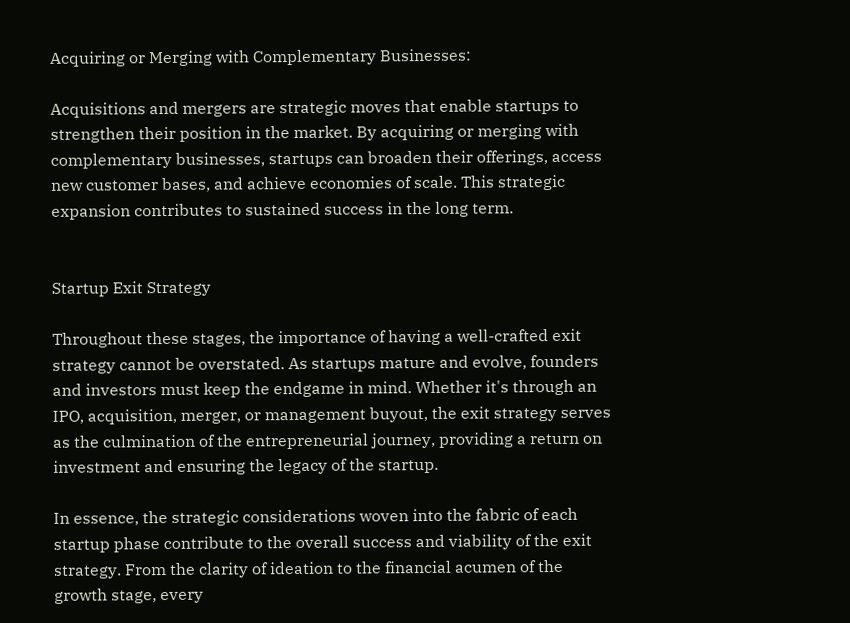Acquiring or Merging with Complementary Businesses:

Acquisitions and mergers are strategic moves that enable startups to strengthen their position in the market. By acquiring or merging with complementary businesses, startups can broaden their offerings, access new customer bases, and achieve economies of scale. This strategic expansion contributes to sustained success in the long term.


Startup Exit Strategy

Throughout these stages, the importance of having a well-crafted exit strategy cannot be overstated. As startups mature and evolve, founders and investors must keep the endgame in mind. Whether it's through an IPO, acquisition, merger, or management buyout, the exit strategy serves as the culmination of the entrepreneurial journey, providing a return on investment and ensuring the legacy of the startup.

In essence, the strategic considerations woven into the fabric of each startup phase contribute to the overall success and viability of the exit strategy. From the clarity of ideation to the financial acumen of the growth stage, every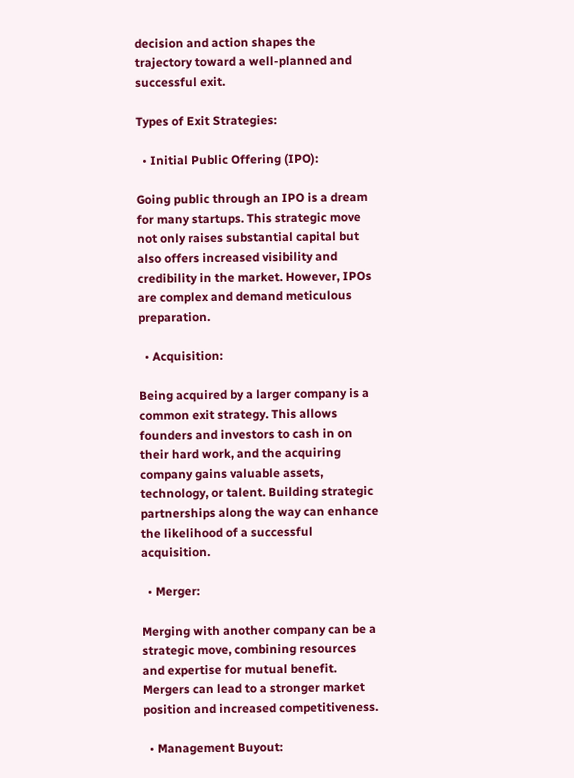decision and action shapes the trajectory toward a well-planned and successful exit.

Types of Exit Strategies:

  • Initial Public Offering (IPO):

Going public through an IPO is a dream for many startups. This strategic move not only raises substantial capital but also offers increased visibility and credibility in the market. However, IPOs are complex and demand meticulous preparation.

  • Acquisition:

Being acquired by a larger company is a common exit strategy. This allows founders and investors to cash in on their hard work, and the acquiring company gains valuable assets, technology, or talent. Building strategic partnerships along the way can enhance the likelihood of a successful acquisition.

  • Merger:

Merging with another company can be a strategic move, combining resources and expertise for mutual benefit. Mergers can lead to a stronger market position and increased competitiveness.

  • Management Buyout: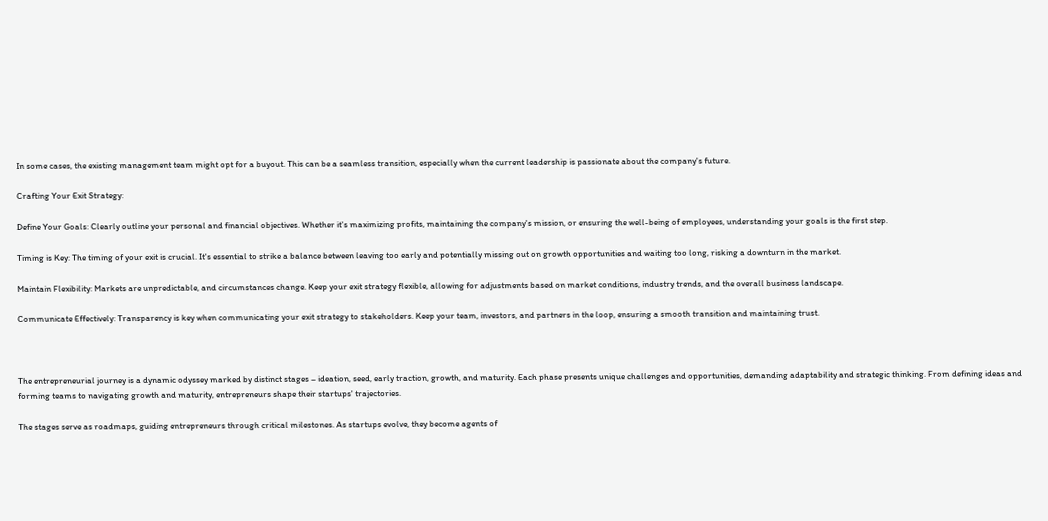In some cases, the existing management team might opt for a buyout. This can be a seamless transition, especially when the current leadership is passionate about the company's future.

Crafting Your Exit Strategy:

Define Your Goals: Clearly outline your personal and financial objectives. Whether it's maximizing profits, maintaining the company's mission, or ensuring the well-being of employees, understanding your goals is the first step.

Timing is Key: The timing of your exit is crucial. It's essential to strike a balance between leaving too early and potentially missing out on growth opportunities and waiting too long, risking a downturn in the market.

Maintain Flexibility: Markets are unpredictable, and circumstances change. Keep your exit strategy flexible, allowing for adjustments based on market conditions, industry trends, and the overall business landscape.

Communicate Effectively: Transparency is key when communicating your exit strategy to stakeholders. Keep your team, investors, and partners in the loop, ensuring a smooth transition and maintaining trust.



The entrepreneurial journey is a dynamic odyssey marked by distinct stages – ideation, seed, early traction, growth, and maturity. Each phase presents unique challenges and opportunities, demanding adaptability and strategic thinking. From defining ideas and forming teams to navigating growth and maturity, entrepreneurs shape their startups' trajectories.

The stages serve as roadmaps, guiding entrepreneurs through critical milestones. As startups evolve, they become agents of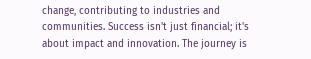change, contributing to industries and communities. Success isn't just financial; it's about impact and innovation. The journey is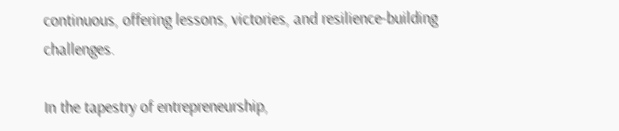continuous, offering lessons, victories, and resilience-building challenges.

In the tapestry of entrepreneurship,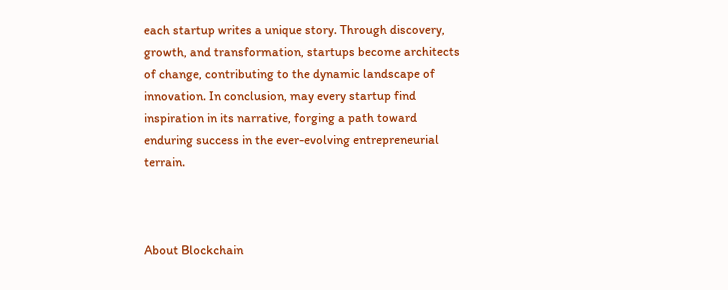each startup writes a unique story. Through discovery, growth, and transformation, startups become architects of change, contributing to the dynamic landscape of innovation. In conclusion, may every startup find inspiration in its narrative, forging a path toward enduring success in the ever-evolving entrepreneurial terrain.



About Blockchain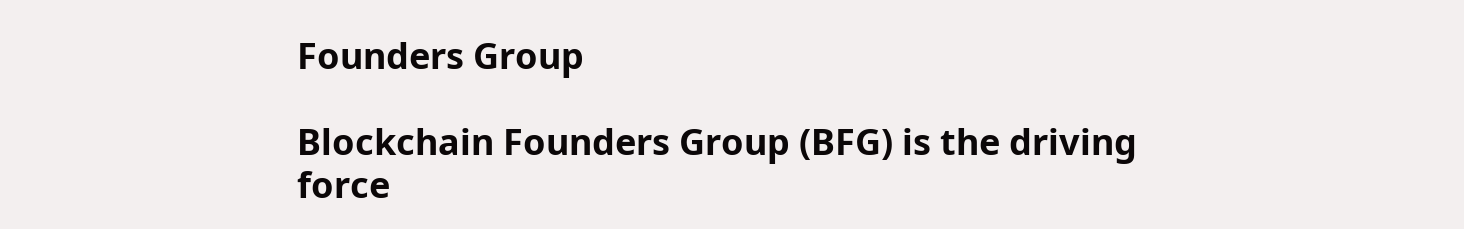Founders Group

Blockchain Founders Group (BFG) is the driving force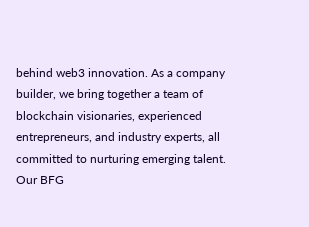behind web3 innovation. As a company builder, we bring together a team of blockchain visionaries, experienced entrepreneurs, and industry experts, all committed to nurturing emerging talent. Our BFG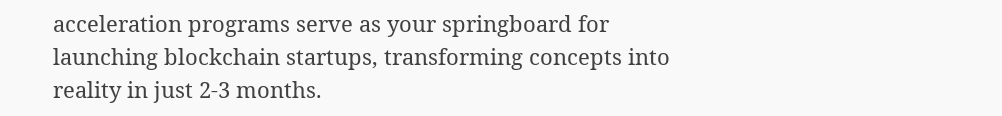acceleration programs serve as your springboard for launching blockchain startups, transforming concepts into reality in just 2-3 months.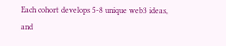Each cohort develops 5-8 unique web3 ideas, and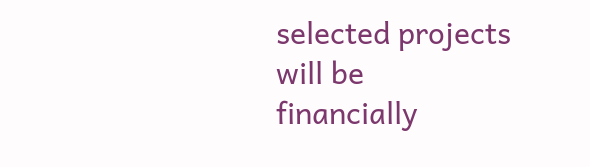selected projects will be financially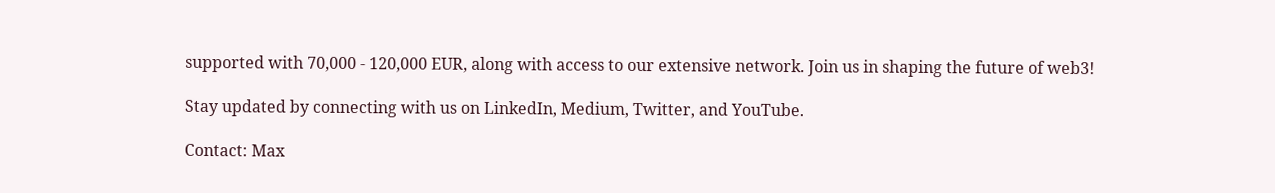supported with 70,000 - 120,000 EUR, along with access to our extensive network. Join us in shaping the future of web3!

Stay updated by connecting with us on LinkedIn, Medium, Twitter, and YouTube.

Contact: Max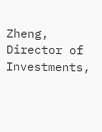Zheng, Director of Investments,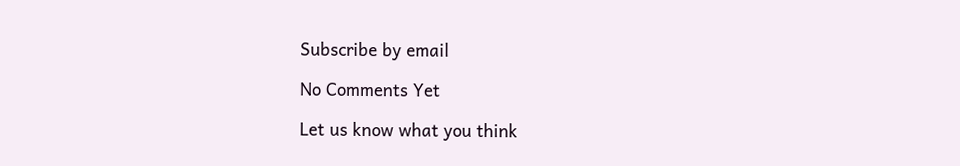Subscribe by email

No Comments Yet

Let us know what you think